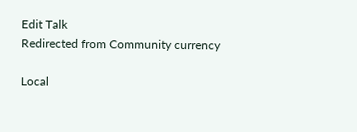Edit Talk
Redirected from Community currency

Local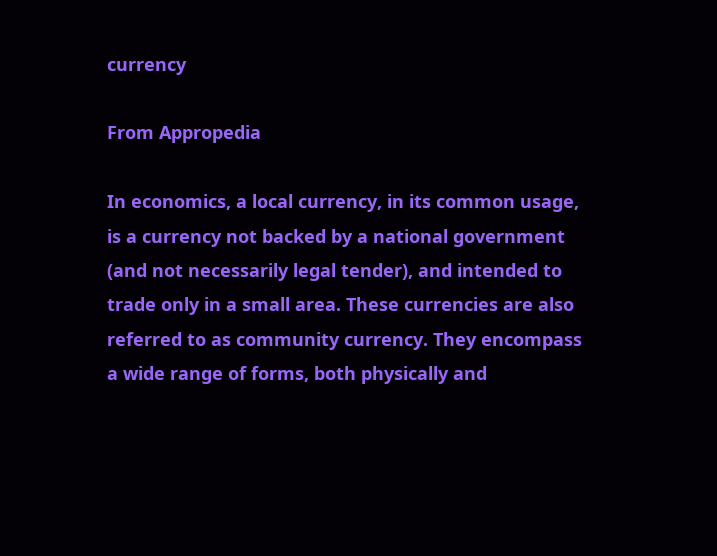currency

From Appropedia

In economics, a local currency, in its common usage, is a currency not backed by a national government (and not necessarily legal tender), and intended to trade only in a small area. These currencies are also referred to as community currency. They encompass a wide range of forms, both physically and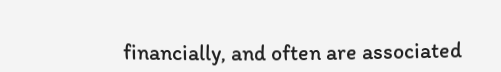financially, and often are associated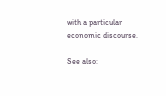with a particular economic discourse.

See also: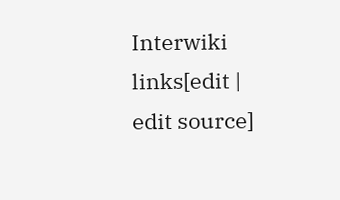Interwiki links[edit | edit source]